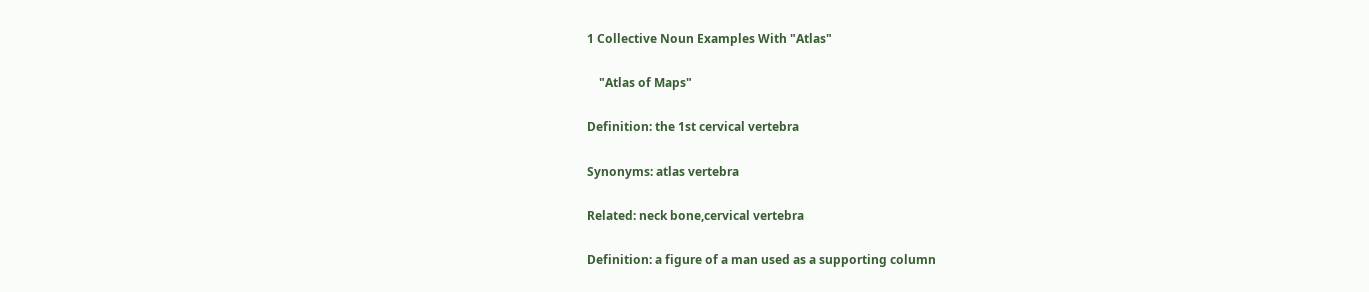1 Collective Noun Examples With "Atlas"

    "Atlas of Maps"

Definition: the 1st cervical vertebra

Synonyms: atlas vertebra

Related: neck bone,cervical vertebra

Definition: a figure of a man used as a supporting column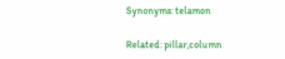Synonyms: telamon

Related: pillar,column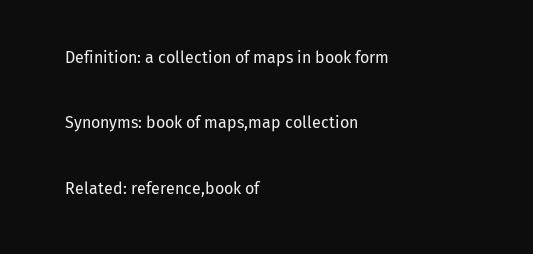Definition: a collection of maps in book form

Synonyms: book of maps,map collection

Related: reference,book of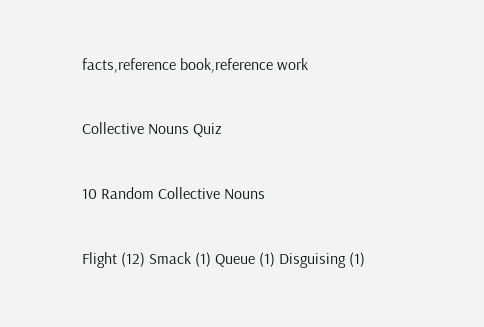facts,reference book,reference work

Collective Nouns Quiz

10 Random Collective Nouns

Flight (12) Smack (1) Queue (1) Disguising (1)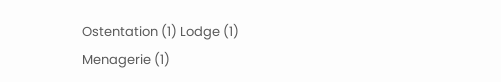Ostentation (1) Lodge (1) Menagerie (1)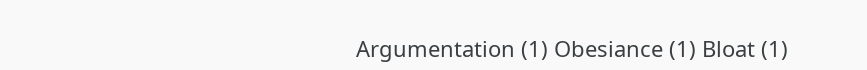Argumentation (1) Obesiance (1) Bloat (1)